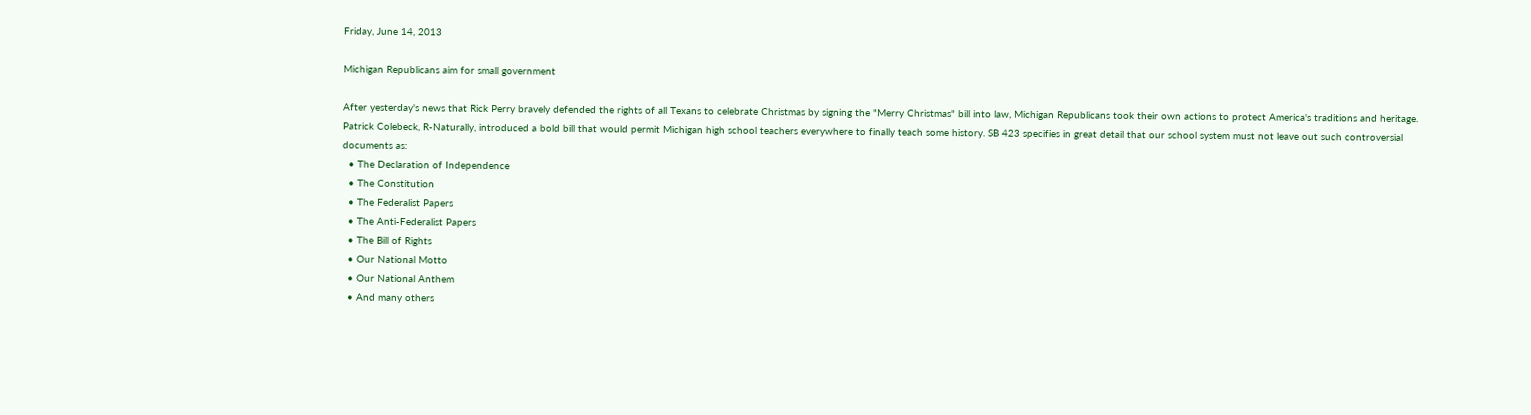Friday, June 14, 2013

Michigan Republicans aim for small government

After yesterday's news that Rick Perry bravely defended the rights of all Texans to celebrate Christmas by signing the "Merry Christmas" bill into law, Michigan Republicans took their own actions to protect America's traditions and heritage. Patrick Colebeck, R-Naturally, introduced a bold bill that would permit Michigan high school teachers everywhere to finally teach some history. SB 423 specifies in great detail that our school system must not leave out such controversial documents as:
  • The Declaration of Independence
  • The Constitution
  • The Federalist Papers
  • The Anti-Federalist Papers
  • The Bill of Rights
  • Our National Motto
  • Our National Anthem
  • And many others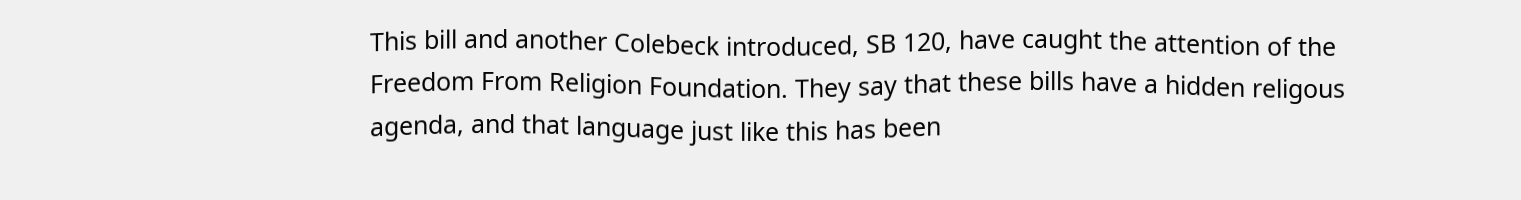This bill and another Colebeck introduced, SB 120, have caught the attention of the Freedom From Religion Foundation. They say that these bills have a hidden religous agenda, and that language just like this has been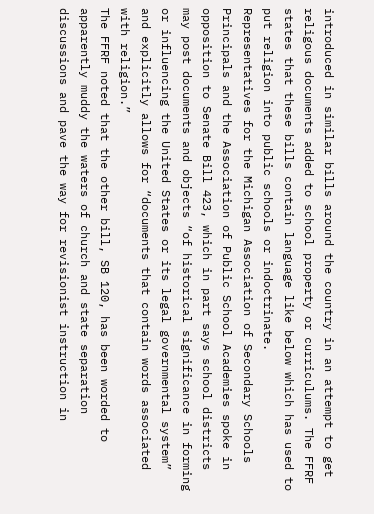introduced in similar bills around the country in an attempt to get religous documents added to school property or curriculums. The FFRF states that these bills contain language like below which has used to put religion into public schools or indoctrinate.
Representatives for the Michigan Association of Secondary Schools Principals and the Association of Public School Academies spoke in opposition to Senate Bill 423, which in part says school districts may post documents and objects “of historical significance in forming or influencing the United States or its legal governmental system” and explicitly allows for “documents that contain words associated with religion.”
The FFRF noted that the other bill, SB 120, has been worded to apparently muddy the waters of church and state separation discussions and pave the way for revisionist instruction in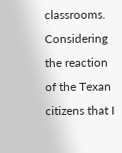classrooms. Considering the reaction of the Texan citizens that I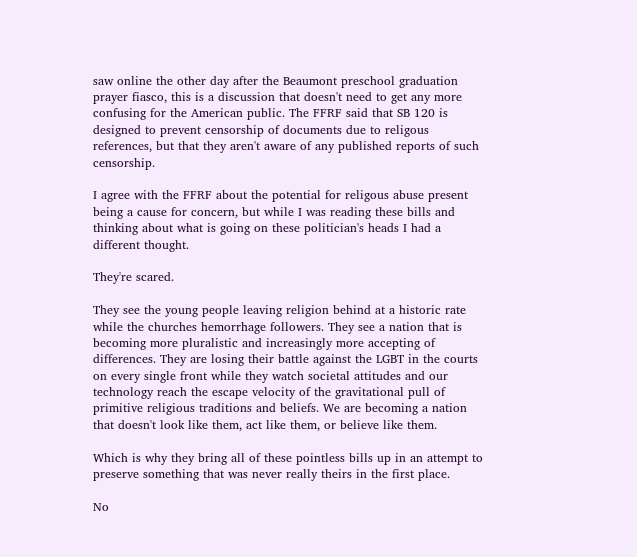saw online the other day after the Beaumont preschool graduation prayer fiasco, this is a discussion that doesn't need to get any more confusing for the American public. The FFRF said that SB 120 is designed to prevent censorship of documents due to religous references, but that they aren't aware of any published reports of such censorship.

I agree with the FFRF about the potential for religous abuse present being a cause for concern, but while I was reading these bills and thinking about what is going on these politician's heads I had a different thought.

They're scared.

They see the young people leaving religion behind at a historic rate while the churches hemorrhage followers. They see a nation that is becoming more pluralistic and increasingly more accepting of differences. They are losing their battle against the LGBT in the courts on every single front while they watch societal attitudes and our technology reach the escape velocity of the gravitational pull of primitive religious traditions and beliefs. We are becoming a nation that doesn't look like them, act like them, or believe like them.

Which is why they bring all of these pointless bills up in an attempt to preserve something that was never really theirs in the first place.

No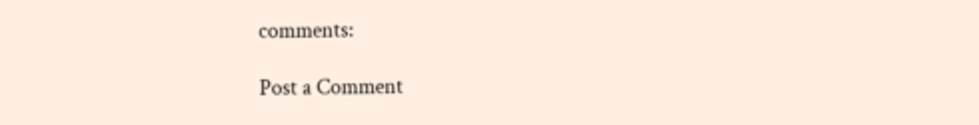comments:

Post a Comment